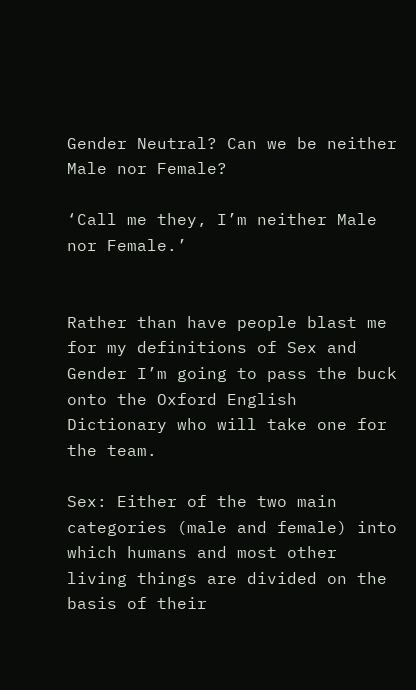Gender Neutral? Can we be neither Male nor Female?

‘Call me they, I’m neither Male nor Female.’


Rather than have people blast me for my definitions of Sex and Gender I’m going to pass the buck onto the Oxford English Dictionary who will take one for the team.

Sex: Either of the two main categories (male and female) into which humans and most other living things are divided on the basis of their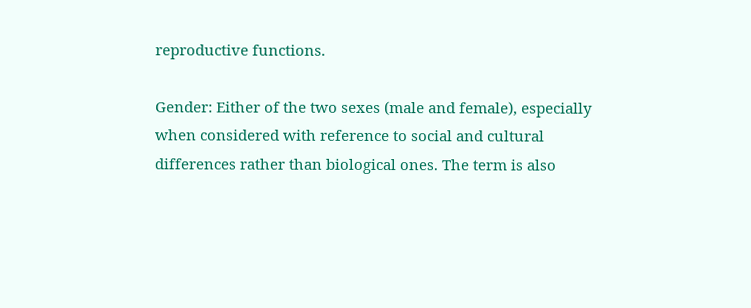reproductive functions.

Gender: Either of the two sexes (male and female), especially when considered with reference to social and cultural differences rather than biological ones. The term is also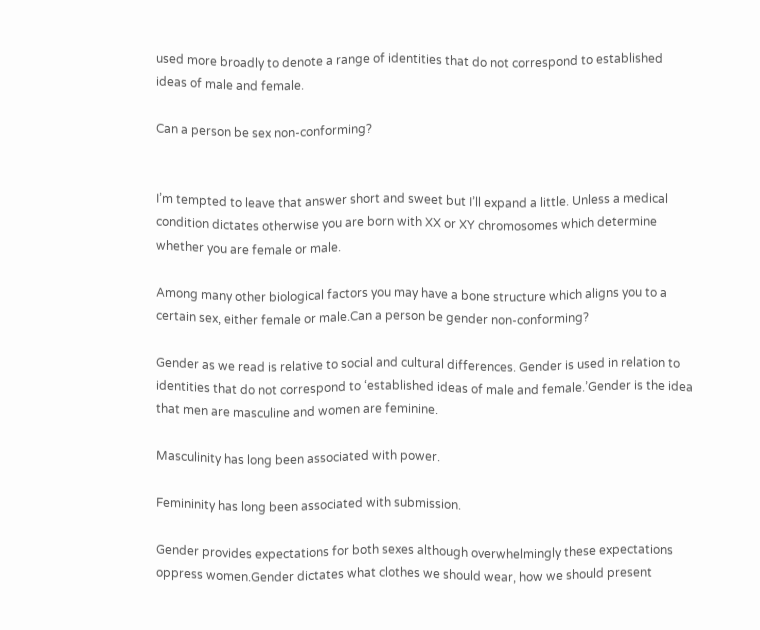used more broadly to denote a range of identities that do not correspond to established ideas of male and female.

Can a person be sex non-conforming?


I’m tempted to leave that answer short and sweet but I’ll expand a little. Unless a medical condition dictates otherwise you are born with XX or XY chromosomes which determine whether you are female or male.

Among many other biological factors you may have a bone structure which aligns you to a certain sex, either female or male.Can a person be gender non-conforming?

Gender as we read is relative to social and cultural differences. Gender is used in relation to identities that do not correspond to ‘established ideas of male and female.’Gender is the idea that men are masculine and women are feminine.

Masculinity has long been associated with power.

Femininity has long been associated with submission.

Gender provides expectations for both sexes although overwhelmingly these expectations oppress women.Gender dictates what clothes we should wear, how we should present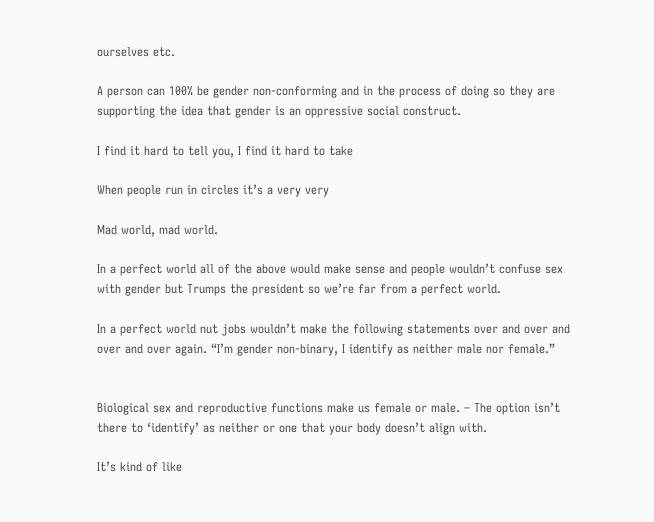ourselves etc.

A person can 100% be gender non-conforming and in the process of doing so they are supporting the idea that gender is an oppressive social construct.

I find it hard to tell you, I find it hard to take

When people run in circles it’s a very very

Mad world, mad world.

In a perfect world all of the above would make sense and people wouldn’t confuse sex with gender but Trumps the president so we’re far from a perfect world.

In a perfect world nut jobs wouldn’t make the following statements over and over and over and over again. “I’m gender non-binary, I identify as neither male nor female.”


Biological sex and reproductive functions make us female or male. – The option isn’t there to ‘identify’ as neither or one that your body doesn’t align with.

It’s kind of like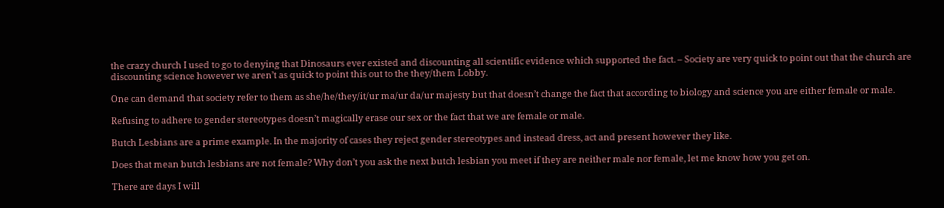the crazy church I used to go to denying that Dinosaurs ever existed and discounting all scientific evidence which supported the fact. – Society are very quick to point out that the church are discounting science however we aren’t as quick to point this out to the they/them Lobby.

One can demand that society refer to them as she/he/they/it/ur ma/ur da/ur majesty but that doesn’t change the fact that according to biology and science you are either female or male.

Refusing to adhere to gender stereotypes doesn’t magically erase our sex or the fact that we are female or male.

Butch Lesbians are a prime example. In the majority of cases they reject gender stereotypes and instead dress, act and present however they like.

Does that mean butch lesbians are not female? Why don’t you ask the next butch lesbian you meet if they are neither male nor female, let me know how you get on.

There are days I will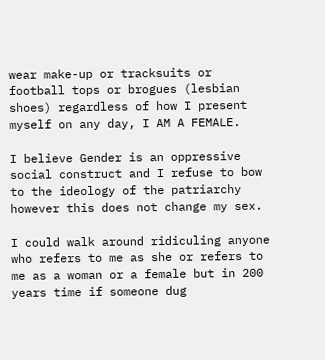wear make-up or tracksuits or football tops or brogues (lesbian shoes) regardless of how I present myself on any day, I AM A FEMALE.

I believe Gender is an oppressive social construct and I refuse to bow to the ideology of the patriarchy however this does not change my sex.

I could walk around ridiculing anyone who refers to me as she or refers to me as a woman or a female but in 200 years time if someone dug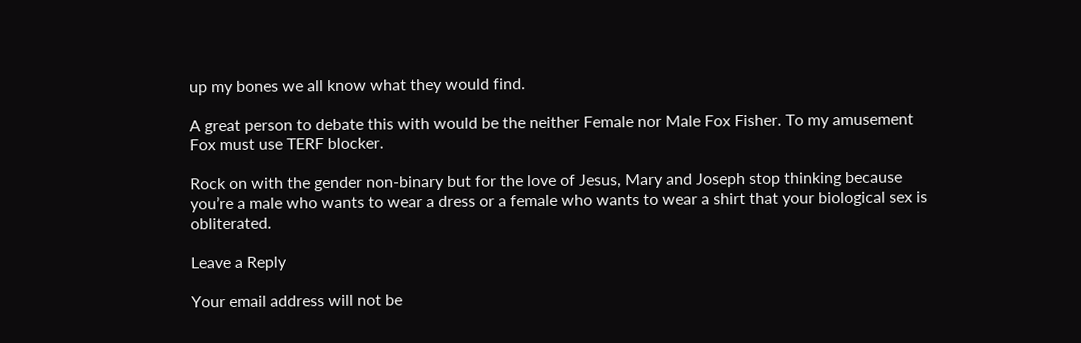up my bones we all know what they would find.

A great person to debate this with would be the neither Female nor Male Fox Fisher. To my amusement Fox must use TERF blocker.

Rock on with the gender non-binary but for the love of Jesus, Mary and Joseph stop thinking because you’re a male who wants to wear a dress or a female who wants to wear a shirt that your biological sex is obliterated.

Leave a Reply

Your email address will not be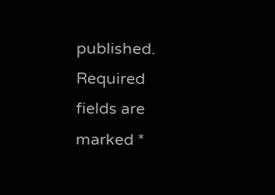published. Required fields are marked *